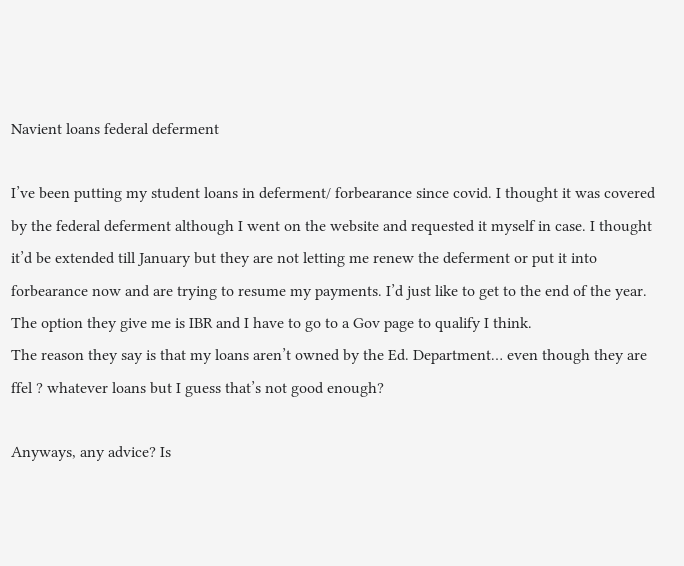Navient loans federal deferment

I’ve been putting my student loans in deferment/ forbearance since covid. I thought it was covered by the federal deferment although I went on the website and requested it myself in case. I thought it’d be extended till January but they are not letting me renew the deferment or put it into forbearance now and are trying to resume my payments. I’d just like to get to the end of the year. The option they give me is IBR and I have to go to a Gov page to qualify I think.
The reason they say is that my loans aren’t owned by the Ed. Department… even though they are ffel ? whatever loans but I guess that’s not good enough?

Anyways, any advice? Is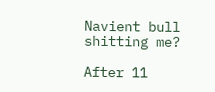Navient bull shitting me?

After 11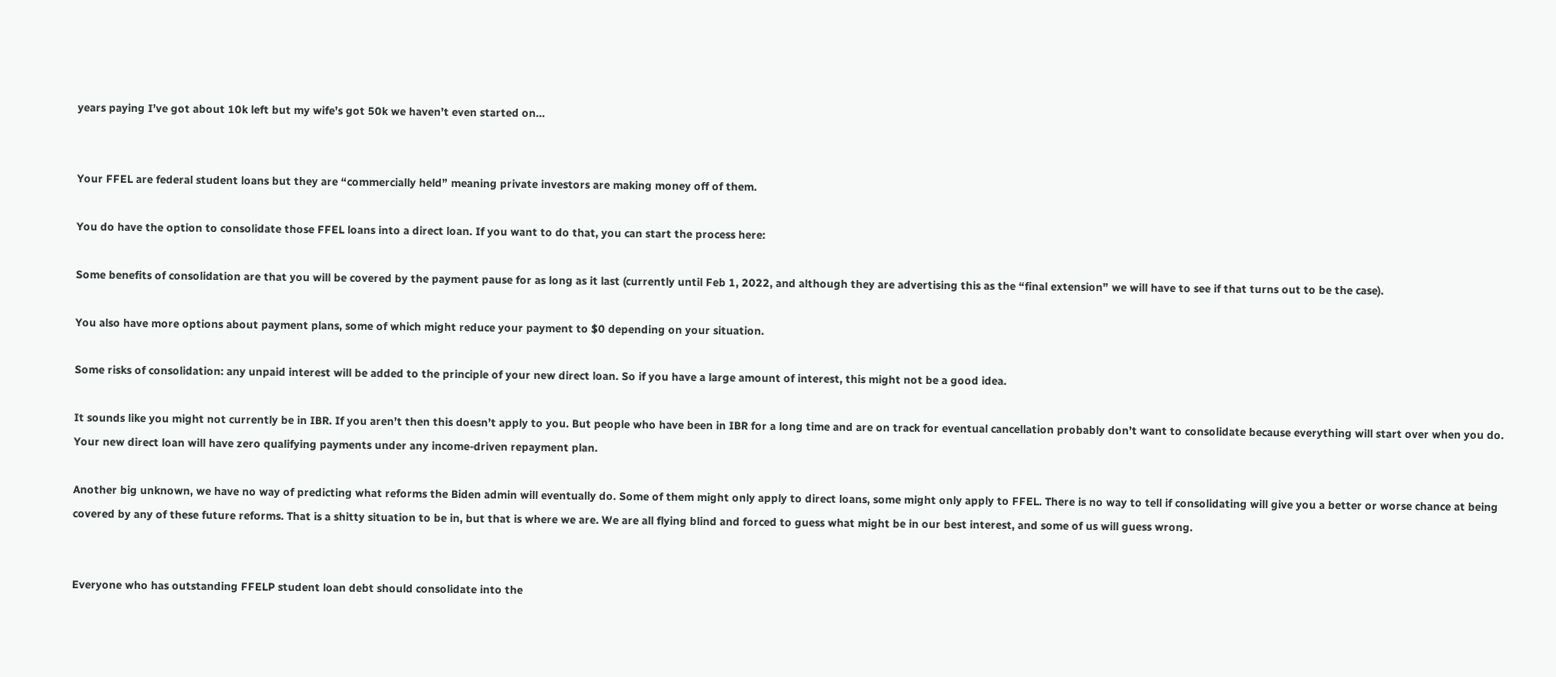years paying I’ve got about 10k left but my wife’s got 50k we haven’t even started on…


Your FFEL are federal student loans but they are “commercially held” meaning private investors are making money off of them.

You do have the option to consolidate those FFEL loans into a direct loan. If you want to do that, you can start the process here:

Some benefits of consolidation are that you will be covered by the payment pause for as long as it last (currently until Feb 1, 2022, and although they are advertising this as the “final extension” we will have to see if that turns out to be the case).

You also have more options about payment plans, some of which might reduce your payment to $0 depending on your situation.

Some risks of consolidation: any unpaid interest will be added to the principle of your new direct loan. So if you have a large amount of interest, this might not be a good idea.

It sounds like you might not currently be in IBR. If you aren’t then this doesn’t apply to you. But people who have been in IBR for a long time and are on track for eventual cancellation probably don’t want to consolidate because everything will start over when you do. Your new direct loan will have zero qualifying payments under any income-driven repayment plan.

Another big unknown, we have no way of predicting what reforms the Biden admin will eventually do. Some of them might only apply to direct loans, some might only apply to FFEL. There is no way to tell if consolidating will give you a better or worse chance at being covered by any of these future reforms. That is a shitty situation to be in, but that is where we are. We are all flying blind and forced to guess what might be in our best interest, and some of us will guess wrong.


Everyone who has outstanding FFELP student loan debt should consolidate into the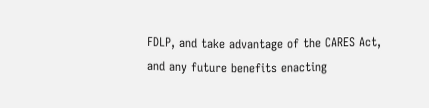FDLP, and take advantage of the CARES Act, and any future benefits enacting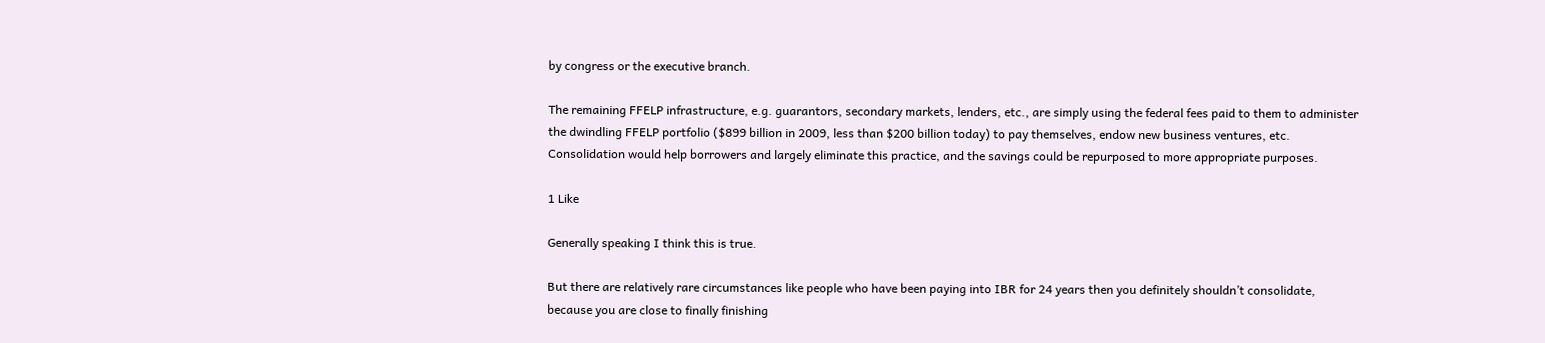by congress or the executive branch.

The remaining FFELP infrastructure, e.g. guarantors, secondary markets, lenders, etc., are simply using the federal fees paid to them to administer the dwindling FFELP portfolio ($899 billion in 2009, less than $200 billion today) to pay themselves, endow new business ventures, etc. Consolidation would help borrowers and largely eliminate this practice, and the savings could be repurposed to more appropriate purposes.

1 Like

Generally speaking I think this is true.

But there are relatively rare circumstances like people who have been paying into IBR for 24 years then you definitely shouldn’t consolidate, because you are close to finally finishing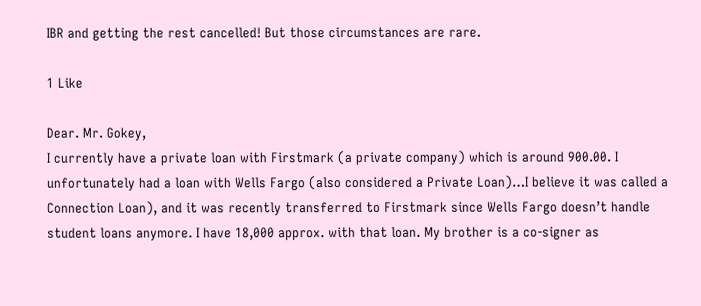IBR and getting the rest cancelled! But those circumstances are rare.

1 Like

Dear. Mr. Gokey,
I currently have a private loan with Firstmark (a private company) which is around 900.00. I unfortunately had a loan with Wells Fargo (also considered a Private Loan)…I believe it was called a Connection Loan), and it was recently transferred to Firstmark since Wells Fargo doesn’t handle student loans anymore. I have 18,000 approx. with that loan. My brother is a co-signer as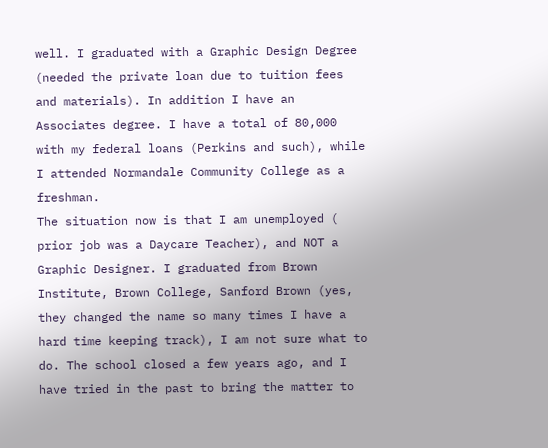well. I graduated with a Graphic Design Degree (needed the private loan due to tuition fees and materials). In addition I have an Associates degree. I have a total of 80,000 with my federal loans (Perkins and such), while I attended Normandale Community College as a freshman.
The situation now is that I am unemployed ( prior job was a Daycare Teacher), and NOT a Graphic Designer. I graduated from Brown Institute, Brown College, Sanford Brown (yes, they changed the name so many times I have a hard time keeping track), I am not sure what to do. The school closed a few years ago, and I have tried in the past to bring the matter to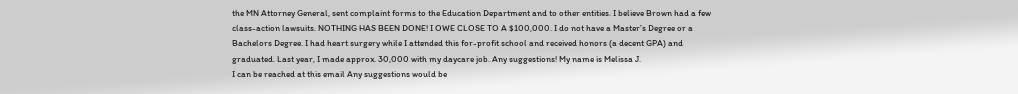the MN Attorney General, sent complaint forms to the Education Department and to other entities. I believe Brown had a few class-action lawsuits. NOTHING HAS BEEN DONE! I OWE CLOSE TO A $100,000. I do not have a Master’s Degree or a Bachelors Degree. I had heart surgery while I attended this for-profit school and received honors (a decent GPA) and graduated. Last year, I made approx. 30,000 with my daycare job. Any suggestions! My name is Melissa J.
I can be reached at this email Any suggestions would be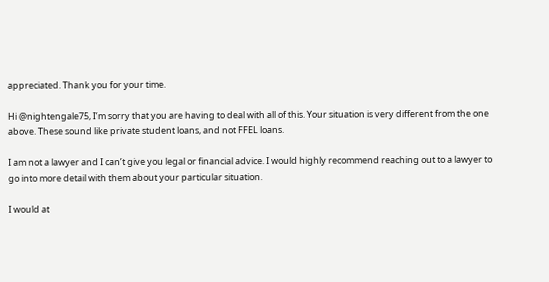appreciated. Thank you for your time.

Hi @nightengale75, I’m sorry that you are having to deal with all of this. Your situation is very different from the one above. These sound like private student loans, and not FFEL loans.

I am not a lawyer and I can’t give you legal or financial advice. I would highly recommend reaching out to a lawyer to go into more detail with them about your particular situation.

I would at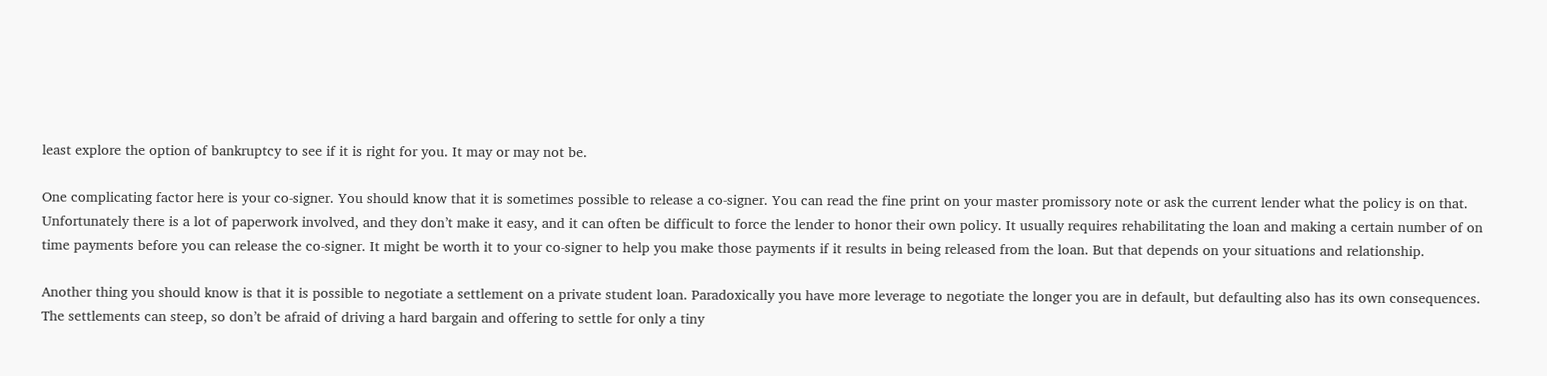least explore the option of bankruptcy to see if it is right for you. It may or may not be.

One complicating factor here is your co-signer. You should know that it is sometimes possible to release a co-signer. You can read the fine print on your master promissory note or ask the current lender what the policy is on that. Unfortunately there is a lot of paperwork involved, and they don’t make it easy, and it can often be difficult to force the lender to honor their own policy. It usually requires rehabilitating the loan and making a certain number of on time payments before you can release the co-signer. It might be worth it to your co-signer to help you make those payments if it results in being released from the loan. But that depends on your situations and relationship.

Another thing you should know is that it is possible to negotiate a settlement on a private student loan. Paradoxically you have more leverage to negotiate the longer you are in default, but defaulting also has its own consequences. The settlements can steep, so don’t be afraid of driving a hard bargain and offering to settle for only a tiny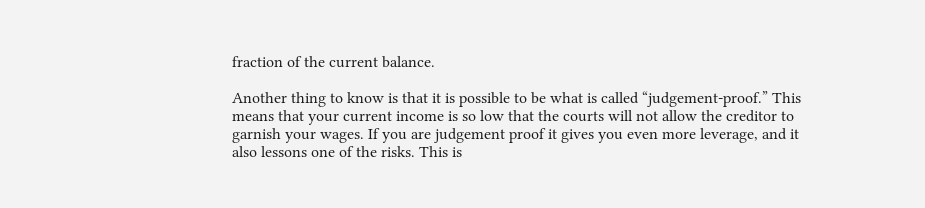fraction of the current balance.

Another thing to know is that it is possible to be what is called “judgement-proof.” This means that your current income is so low that the courts will not allow the creditor to garnish your wages. If you are judgement proof it gives you even more leverage, and it also lessons one of the risks. This is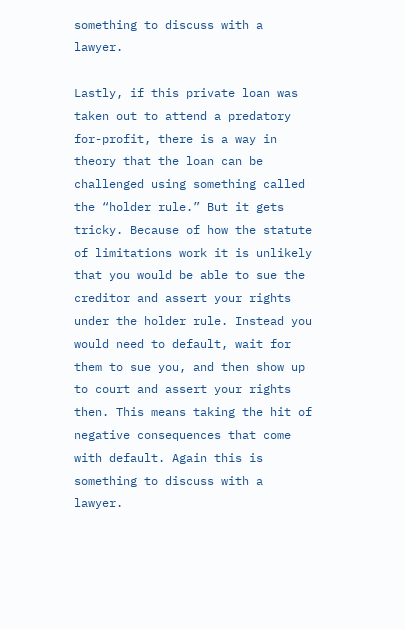something to discuss with a lawyer.

Lastly, if this private loan was taken out to attend a predatory for-profit, there is a way in theory that the loan can be challenged using something called the “holder rule.” But it gets tricky. Because of how the statute of limitations work it is unlikely that you would be able to sue the creditor and assert your rights under the holder rule. Instead you would need to default, wait for them to sue you, and then show up to court and assert your rights then. This means taking the hit of negative consequences that come with default. Again this is something to discuss with a lawyer.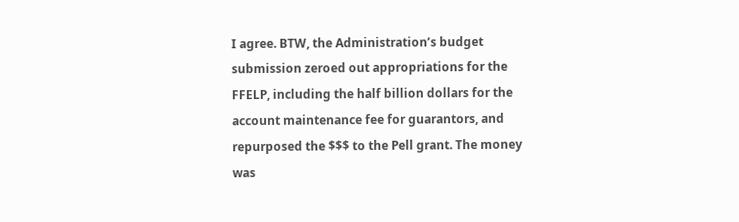I agree. BTW, the Administration’s budget submission zeroed out appropriations for the FFELP, including the half billion dollars for the account maintenance fee for guarantors, and repurposed the $$$ to the Pell grant. The money was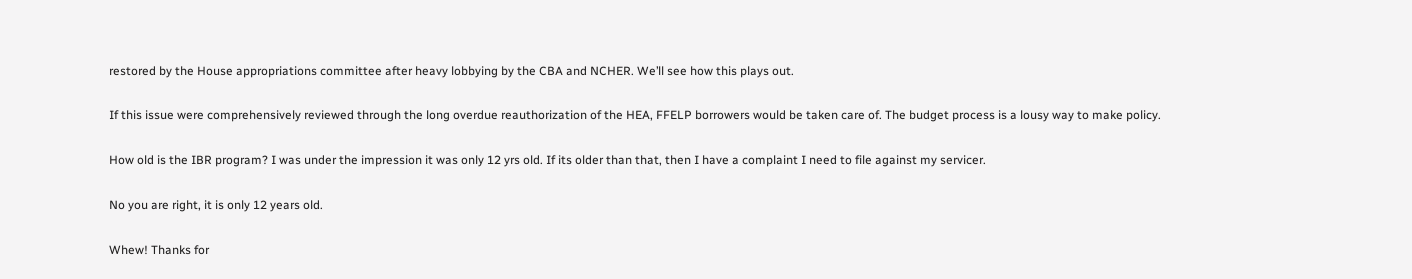restored by the House appropriations committee after heavy lobbying by the CBA and NCHER. We’ll see how this plays out.

If this issue were comprehensively reviewed through the long overdue reauthorization of the HEA, FFELP borrowers would be taken care of. The budget process is a lousy way to make policy.

How old is the IBR program? I was under the impression it was only 12 yrs old. If its older than that, then I have a complaint I need to file against my servicer.

No you are right, it is only 12 years old.

Whew! Thanks for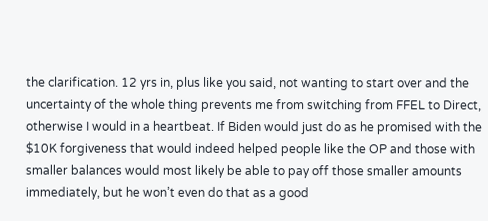the clarification. 12 yrs in, plus like you said, not wanting to start over and the uncertainty of the whole thing prevents me from switching from FFEL to Direct, otherwise I would in a heartbeat. If Biden would just do as he promised with the $10K forgiveness that would indeed helped people like the OP and those with smaller balances would most likely be able to pay off those smaller amounts immediately, but he won’t even do that as a good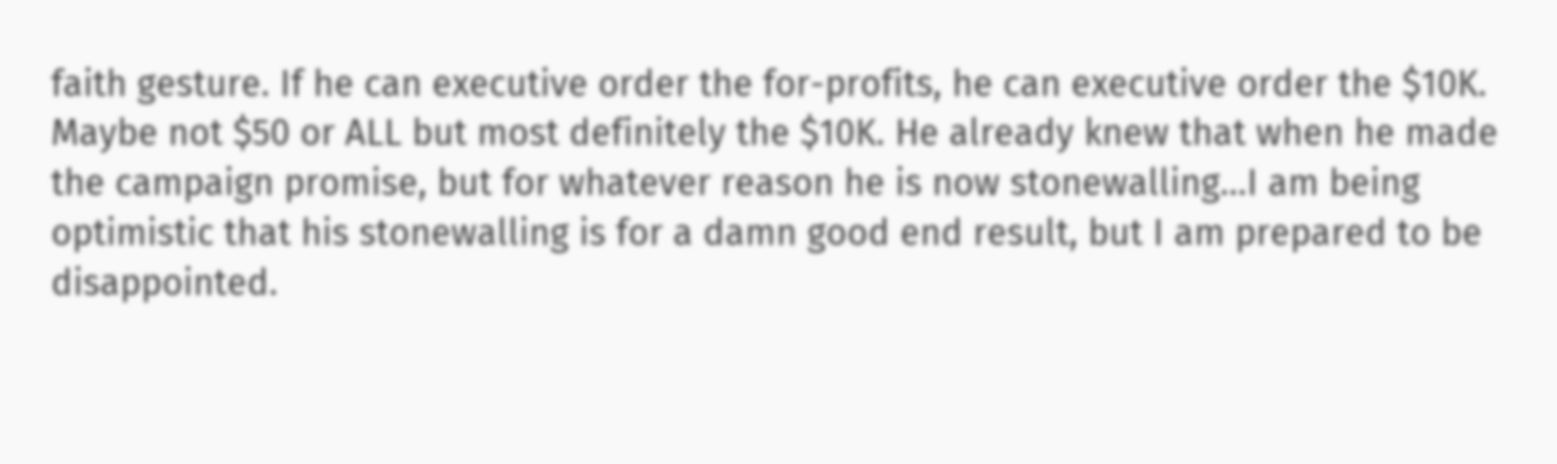faith gesture. If he can executive order the for-profits, he can executive order the $10K. Maybe not $50 or ALL but most definitely the $10K. He already knew that when he made the campaign promise, but for whatever reason he is now stonewalling…I am being optimistic that his stonewalling is for a damn good end result, but I am prepared to be disappointed.